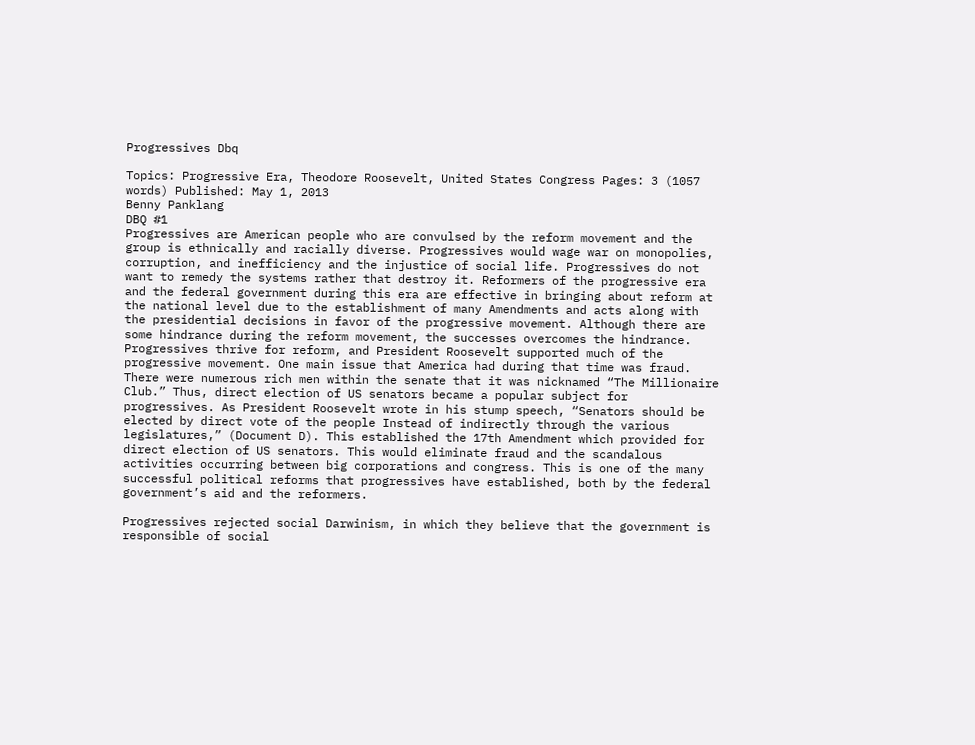Progressives Dbq

Topics: Progressive Era, Theodore Roosevelt, United States Congress Pages: 3 (1057 words) Published: May 1, 2013
Benny Panklang
DBQ #1
Progressives are American people who are convulsed by the reform movement and the group is ethnically and racially diverse. Progressives would wage war on monopolies, corruption, and inefficiency and the injustice of social life. Progressives do not want to remedy the systems rather that destroy it. Reformers of the progressive era and the federal government during this era are effective in bringing about reform at the national level due to the establishment of many Amendments and acts along with the presidential decisions in favor of the progressive movement. Although there are some hindrance during the reform movement, the successes overcomes the hindrance.
Progressives thrive for reform, and President Roosevelt supported much of the progressive movement. One main issue that America had during that time was fraud. There were numerous rich men within the senate that it was nicknamed “The Millionaire Club.” Thus, direct election of US senators became a popular subject for progressives. As President Roosevelt wrote in his stump speech, “Senators should be elected by direct vote of the people Instead of indirectly through the various legislatures,” (Document D). This established the 17th Amendment which provided for direct election of US senators. This would eliminate fraud and the scandalous activities occurring between big corporations and congress. This is one of the many successful political reforms that progressives have established, both by the federal government’s aid and the reformers.

Progressives rejected social Darwinism, in which they believe that the government is responsible of social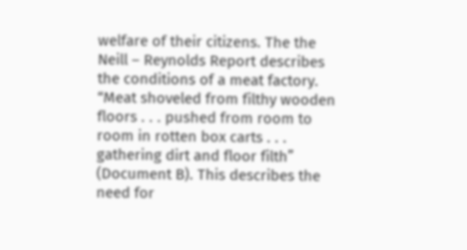welfare of their citizens. The the Neill – Reynolds Report describes the conditions of a meat factory. “Meat shoveled from filthy wooden floors . . . pushed from room to room in rotten box carts . . . gathering dirt and floor filth” (Document B). This describes the need for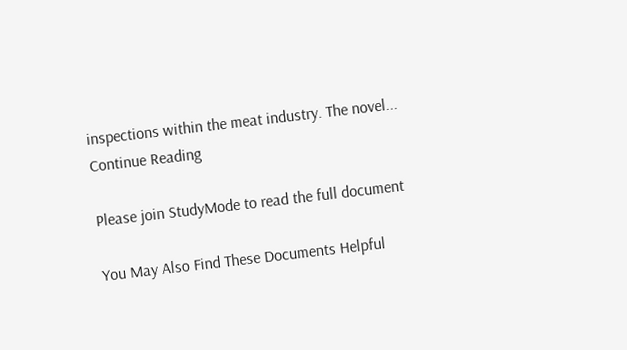inspections within the meat industry. The novel...
Continue Reading

Please join StudyMode to read the full document

You May Also Find These Documents Helpful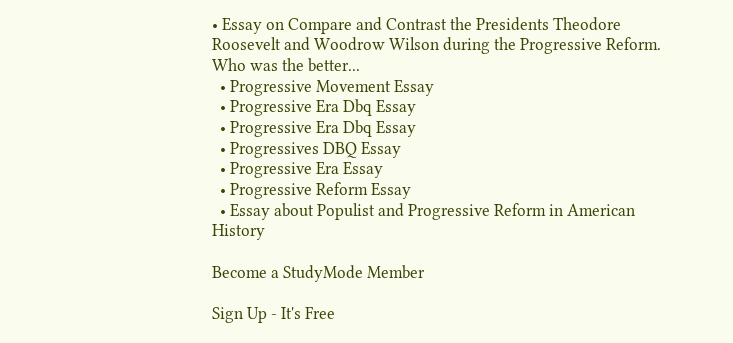• Essay on Compare and Contrast the Presidents Theodore Roosevelt and Woodrow Wilson during the Progressive Reform. Who was the better...
  • Progressive Movement Essay
  • Progressive Era Dbq Essay
  • Progressive Era Dbq Essay
  • Progressives DBQ Essay
  • Progressive Era Essay
  • Progressive Reform Essay
  • Essay about Populist and Progressive Reform in American History

Become a StudyMode Member

Sign Up - It's Free